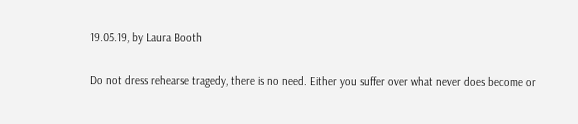19.05.19, by Laura Booth

Do not dress rehearse tragedy, there is no need. Either you suffer over what never does become or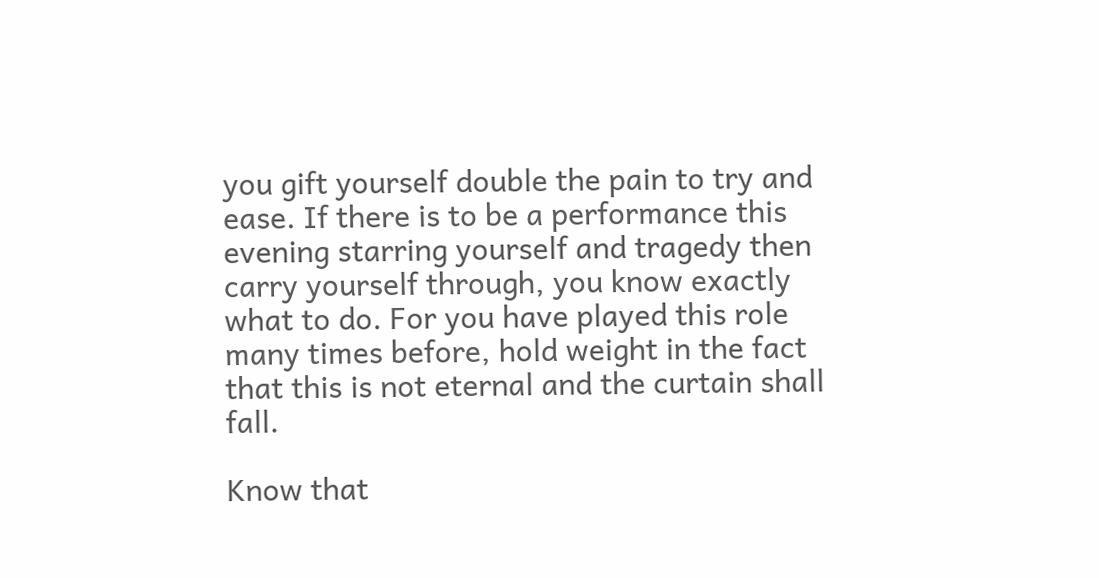you gift yourself double the pain to try and ease. If there is to be a performance this evening starring yourself and tragedy then carry yourself through, you know exactly what to do. For you have played this role many times before, hold weight in the fact that this is not eternal and the curtain shall fall.

Know that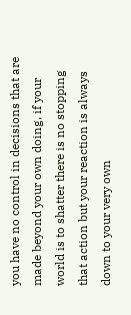you have no control in decisions that are made beyond your own doing, if your world is to shatter there is no stopping that action but your reaction is always down to your very own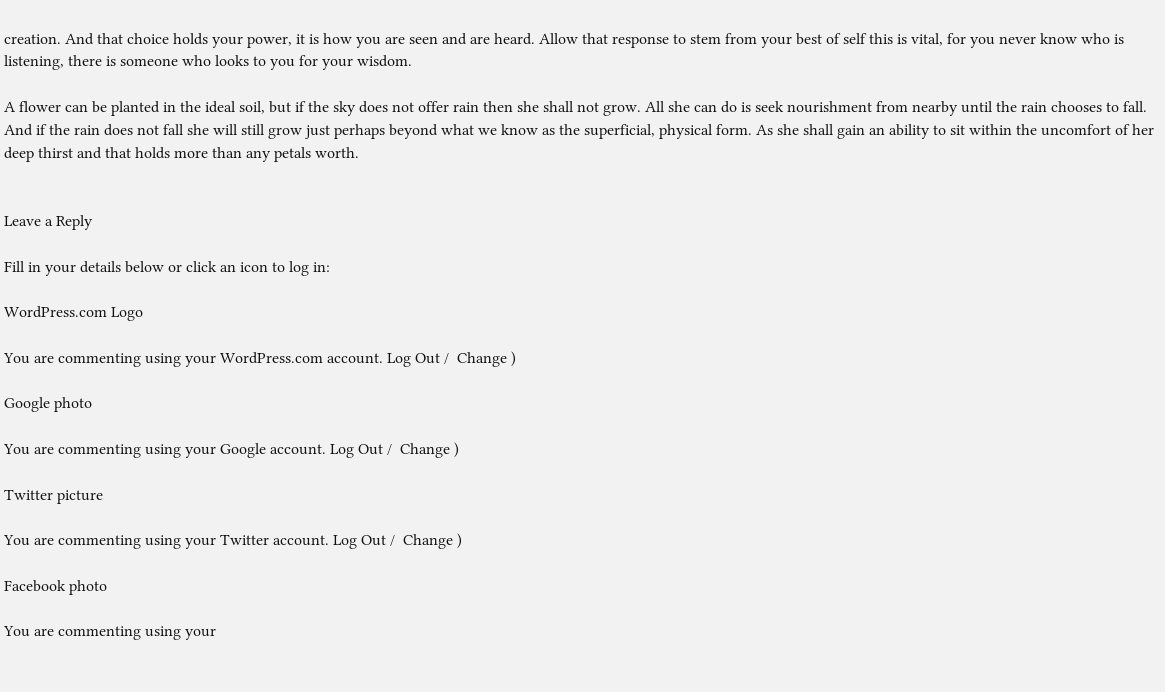creation. And that choice holds your power, it is how you are seen and are heard. Allow that response to stem from your best of self this is vital, for you never know who is listening, there is someone who looks to you for your wisdom.

A flower can be planted in the ideal soil, but if the sky does not offer rain then she shall not grow. All she can do is seek nourishment from nearby until the rain chooses to fall. And if the rain does not fall she will still grow just perhaps beyond what we know as the superficial, physical form. As she shall gain an ability to sit within the uncomfort of her deep thirst and that holds more than any petals worth.


Leave a Reply

Fill in your details below or click an icon to log in:

WordPress.com Logo

You are commenting using your WordPress.com account. Log Out /  Change )

Google photo

You are commenting using your Google account. Log Out /  Change )

Twitter picture

You are commenting using your Twitter account. Log Out /  Change )

Facebook photo

You are commenting using your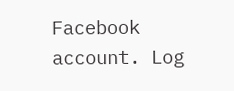Facebook account. Log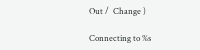Out /  Change )

Connecting to %s